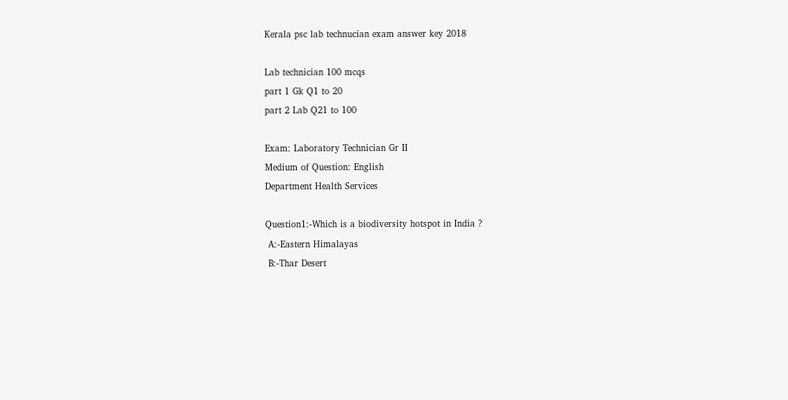Kerala psc lab technucian exam answer key 2018

Lab technician 100 mcqs
part 1 Gk Q1 to 20
part 2 Lab Q21 to 100

Exam: Laboratory Technician Gr II
Medium of Question: English
Department Health Services

Question1:-Which is a biodiversity hotspot in India ?
 A:-Eastern Himalayas
 B:-Thar Desert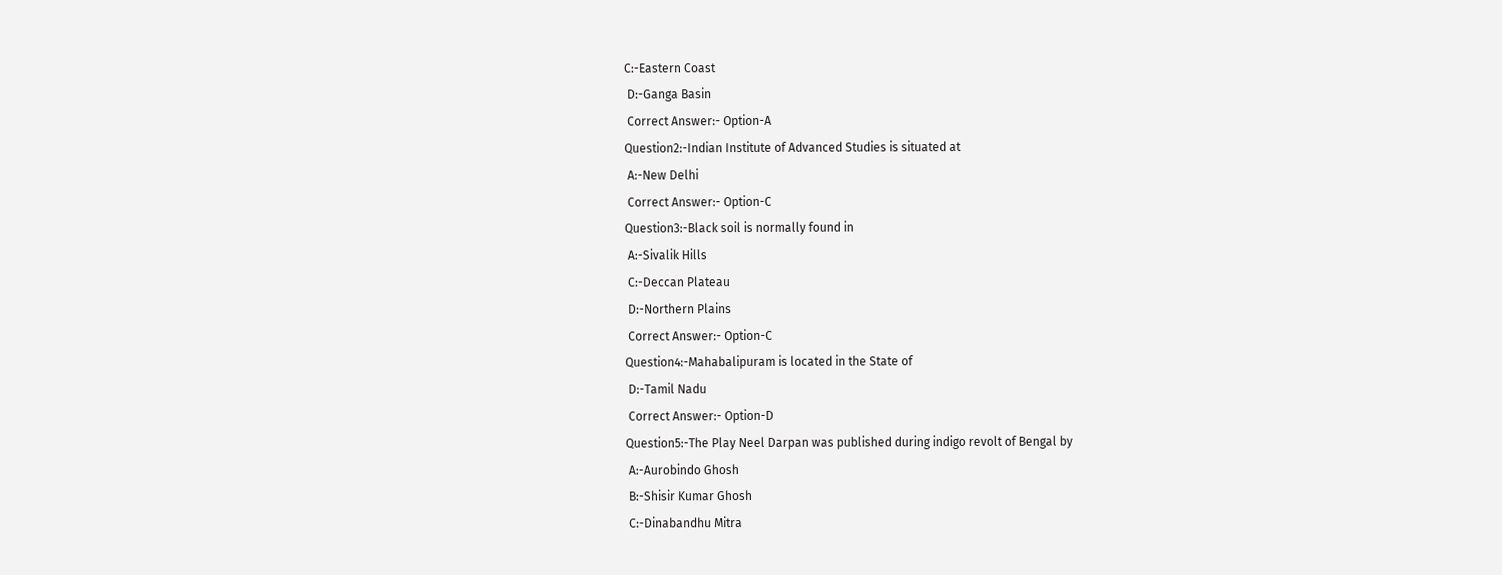C:-Eastern Coast
 D:-Ganga Basin
 Correct Answer:- Option-A
Question2:-Indian Institute of Advanced Studies is situated at
 A:-New Delhi
 Correct Answer:- Option-C
Question3:-Black soil is normally found in
 A:-Sivalik Hills
 C:-Deccan Plateau
 D:-Northern Plains
 Correct Answer:- Option-C
Question4:-Mahabalipuram is located in the State of
 D:-Tamil Nadu
 Correct Answer:- Option-D
Question5:-The Play Neel Darpan was published during indigo revolt of Bengal by
 A:-Aurobindo Ghosh
 B:-Shisir Kumar Ghosh
 C:-Dinabandhu Mitra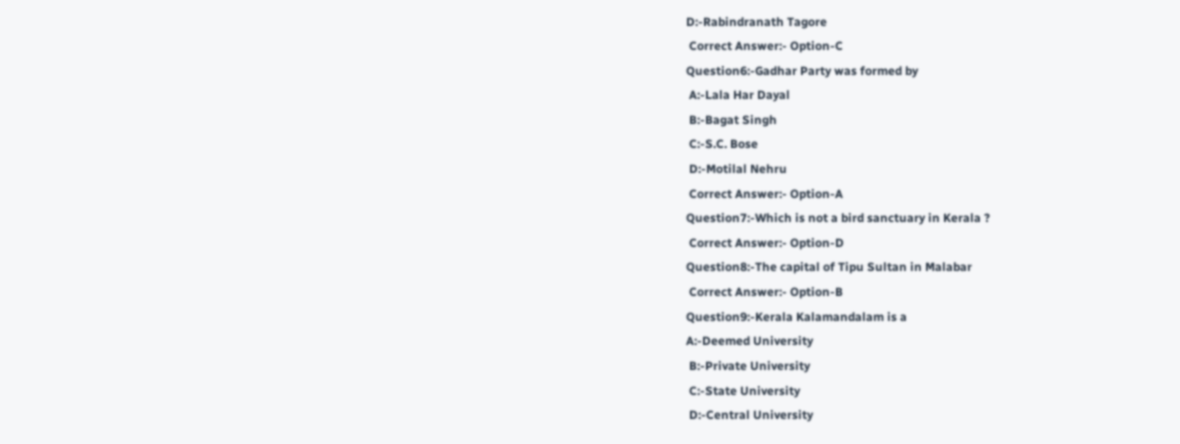D:-Rabindranath Tagore
 Correct Answer:- Option-C
Question6:-Gadhar Party was formed by
 A:-Lala Har Dayal
 B:-Bagat Singh
 C:-S.C. Bose
 D:-Motilal Nehru
 Correct Answer:- Option-A
Question7:-Which is not a bird sanctuary in Kerala ?
 Correct Answer:- Option-D
Question8:-The capital of Tipu Sultan in Malabar
 Correct Answer:- Option-B
Question9:-Kerala Kalamandalam is a
A:-Deemed University
 B:-Private University
 C:-State University
 D:-Central University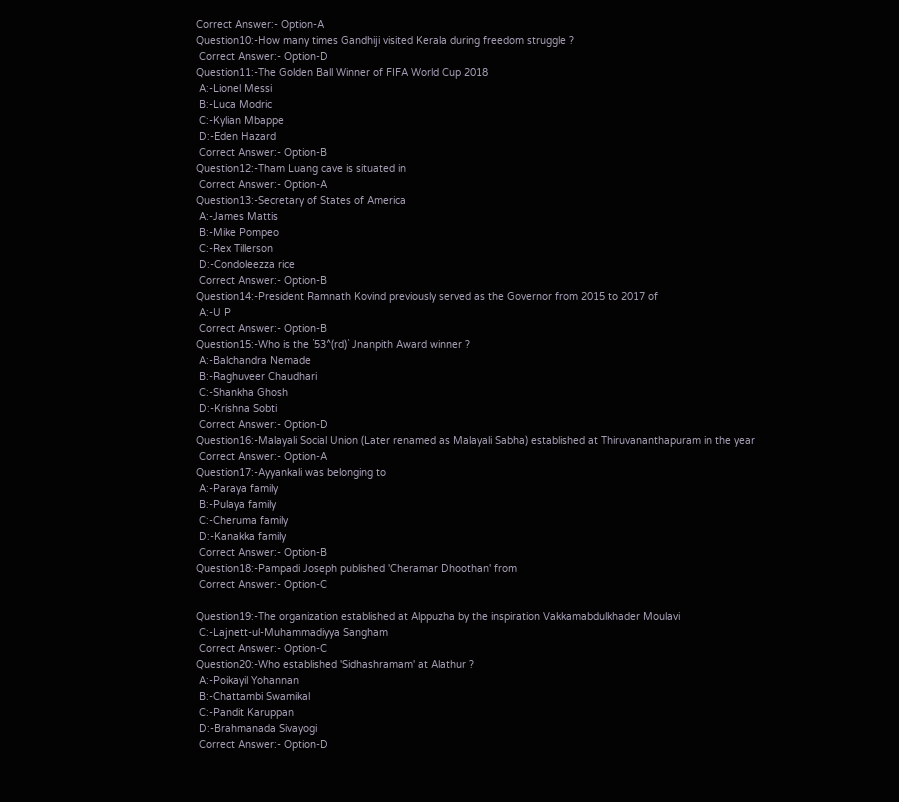Correct Answer:- Option-A
Question10:-How many times Gandhiji visited Kerala during freedom struggle ?
 Correct Answer:- Option-D
Question11:-The Golden Ball Winner of FIFA World Cup 2018
 A:-Lionel Messi
 B:-Luca Modric
 C:-Kylian Mbappe
 D:-Eden Hazard
 Correct Answer:- Option-B
Question12:-Tham Luang cave is situated in
 Correct Answer:- Option-A
Question13:-Secretary of States of America
 A:-James Mattis
 B:-Mike Pompeo
 C:-Rex Tillerson
 D:-Condoleezza rice
 Correct Answer:- Option-B
Question14:-President Ramnath Kovind previously served as the Governor from 2015 to 2017 of
 A:-U P
 Correct Answer:- Option-B
Question15:-Who is the `53^(rd)` Jnanpith Award winner ?
 A:-Balchandra Nemade
 B:-Raghuveer Chaudhari
 C:-Shankha Ghosh
 D:-Krishna Sobti
 Correct Answer:- Option-D
Question16:-Malayali Social Union (Later renamed as Malayali Sabha) established at Thiruvananthapuram in the year
 Correct Answer:- Option-A
Question17:-Ayyankali was belonging to
 A:-Paraya family
 B:-Pulaya family
 C:-Cheruma family
 D:-Kanakka family
 Correct Answer:- Option-B
Question18:-Pampadi Joseph published 'Cheramar Dhoothan' from
 Correct Answer:- Option-C

Question19:-The organization established at Alppuzha by the inspiration Vakkamabdulkhader Moulavi
 C:-Lajnett-ul-Muhammadiyya Sangham
 Correct Answer:- Option-C
Question20:-Who established 'Sidhashramam' at Alathur ?
 A:-Poikayil Yohannan
 B:-Chattambi Swamikal
 C:-Pandit Karuppan
 D:-Brahmanada Sivayogi
 Correct Answer:- Option-D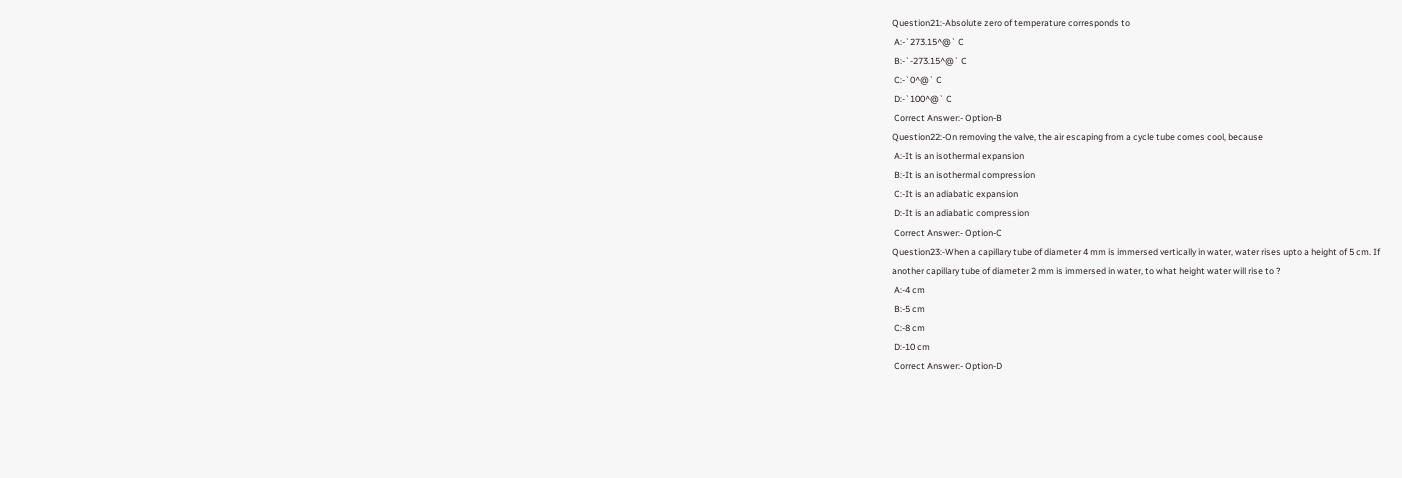Question21:-Absolute zero of temperature corresponds to
 A:-`273.15^@` C
 B:-`-273.15^@` C
 C:-`0^@` C
 D:-`100^@` C
 Correct Answer:- Option-B
Question22:-On removing the valve, the air escaping from a cycle tube comes cool, because
 A:-It is an isothermal expansion
 B:-It is an isothermal compression
 C:-It is an adiabatic expansion
 D:-It is an adiabatic compression
 Correct Answer:- Option-C
Question23:-When a capillary tube of diameter 4 mm is immersed vertically in water, water rises upto a height of 5 cm. If
another capillary tube of diameter 2 mm is immersed in water, to what height water will rise to ?
 A:-4 cm
 B:-5 cm
 C:-8 cm
 D:-10 cm
 Correct Answer:- Option-D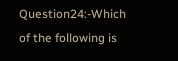Question24:-Which of the following is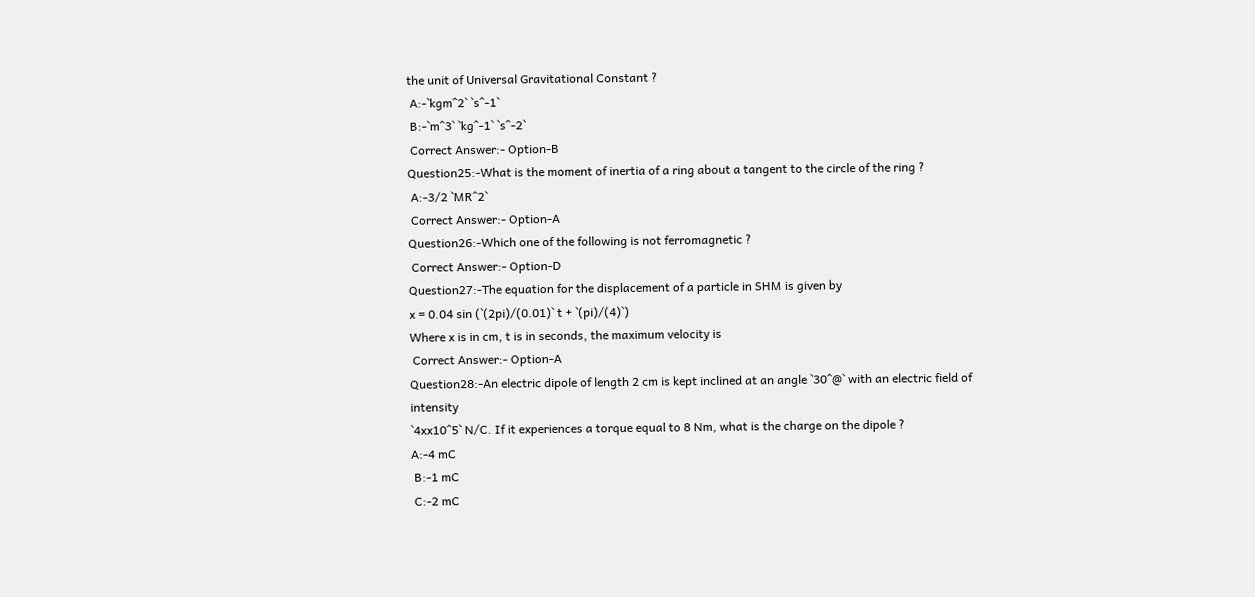the unit of Universal Gravitational Constant ?
 A:-`kgm^2` `s^-1`
 B:-`m^3` `kg^-1` `s^-2`
 Correct Answer:- Option-B
Question25:-What is the moment of inertia of a ring about a tangent to the circle of the ring ?
 A:-3/2 `MR^2`
 Correct Answer:- Option-A
Question26:-Which one of the following is not ferromagnetic ?
 Correct Answer:- Option-D
Question27:-The equation for the displacement of a particle in SHM is given by
x = 0.04 sin (`(2pi)/(0.01)` t + `(pi)/(4)`)
Where x is in cm, t is in seconds, the maximum velocity is
 Correct Answer:- Option-A
Question28:-An electric dipole of length 2 cm is kept inclined at an angle `30^@` with an electric field of intensity
`4xx10^5` N/C. If it experiences a torque equal to 8 Nm, what is the charge on the dipole ?
A:-4 mC
 B:-1 mC
 C:-2 mC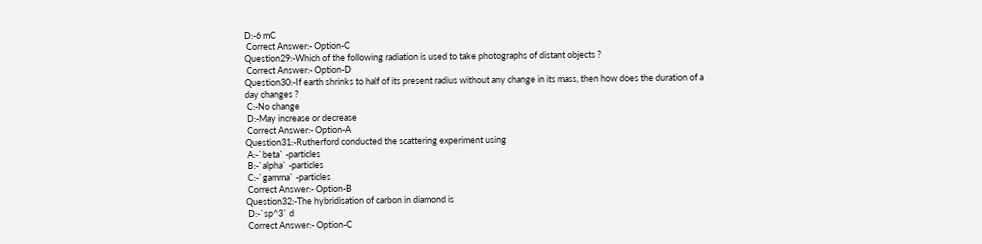D:-6 mC
 Correct Answer:- Option-C
Question29:-Which of the following radiation is used to take photographs of distant objects ?
 Correct Answer:- Option-D
Question30:-If earth shrinks to half of its present radius without any change in its mass, then how does the duration of a
day changes ?
 C:-No change
 D:-May increase or decrease
 Correct Answer:- Option-A
Question31:-Rutherford conducted the scattering experiment using
 A:-`beta` -particles
 B:-`alpha` -particles
 C:-`gamma` -particles
 Correct Answer:- Option-B
Question32:-The hybridisation of carbon in diamond is
 D:-`sp^3` d
 Correct Answer:- Option-C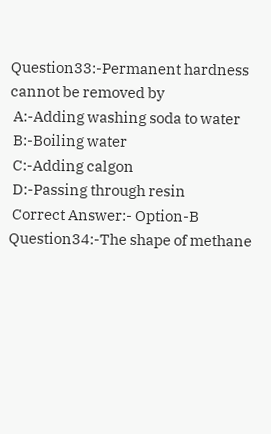Question33:-Permanent hardness cannot be removed by
 A:-Adding washing soda to water
 B:-Boiling water
 C:-Adding calgon
 D:-Passing through resin
 Correct Answer:- Option-B
Question34:-The shape of methane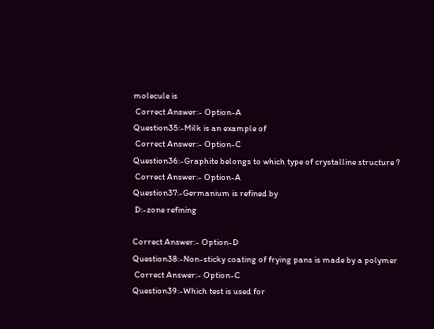molecule is
 Correct Answer:- Option-A
Question35:-Milk is an example of
 Correct Answer:- Option-C
Question36:-Graphite belongs to which type of crystalline structure ?
 Correct Answer:- Option-A
Question37:-Germanium is refined by
 D:-zone refining

Correct Answer:- Option-D
Question38:-Non-sticky coating of frying pans is made by a polymer
 Correct Answer:- Option-C
Question39:-Which test is used for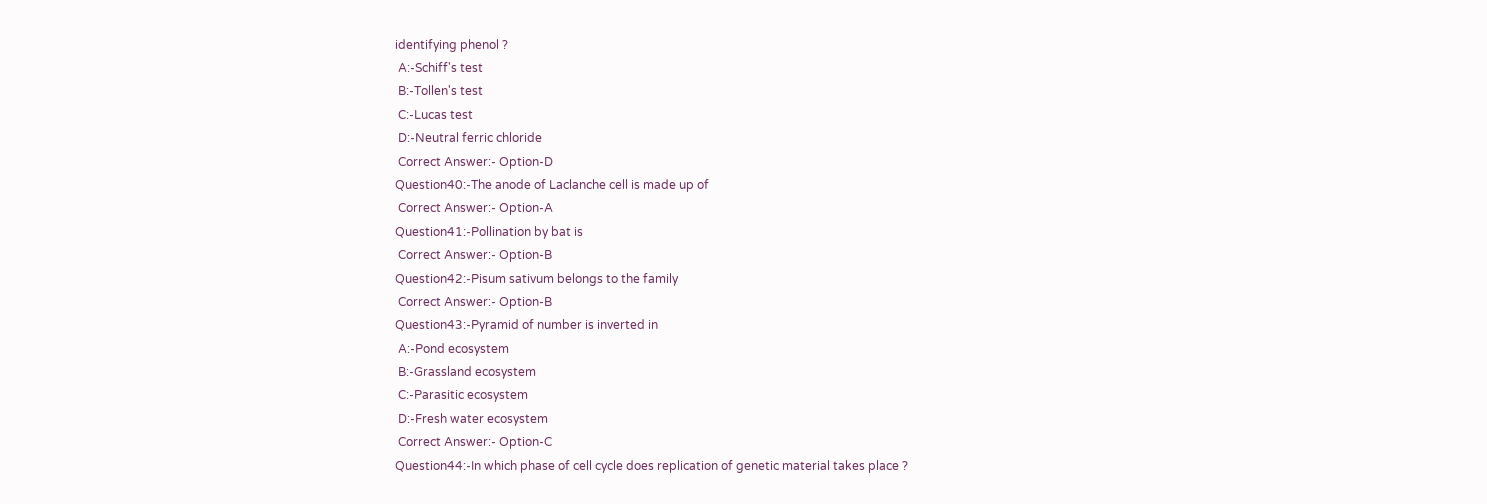identifying phenol ?
 A:-Schiff's test
 B:-Tollen's test
 C:-Lucas test
 D:-Neutral ferric chloride
 Correct Answer:- Option-D
Question40:-The anode of Laclanche cell is made up of
 Correct Answer:- Option-A
Question41:-Pollination by bat is
 Correct Answer:- Option-B
Question42:-Pisum sativum belongs to the family
 Correct Answer:- Option-B
Question43:-Pyramid of number is inverted in
 A:-Pond ecosystem
 B:-Grassland ecosystem
 C:-Parasitic ecosystem
 D:-Fresh water ecosystem
 Correct Answer:- Option-C
Question44:-In which phase of cell cycle does replication of genetic material takes place ?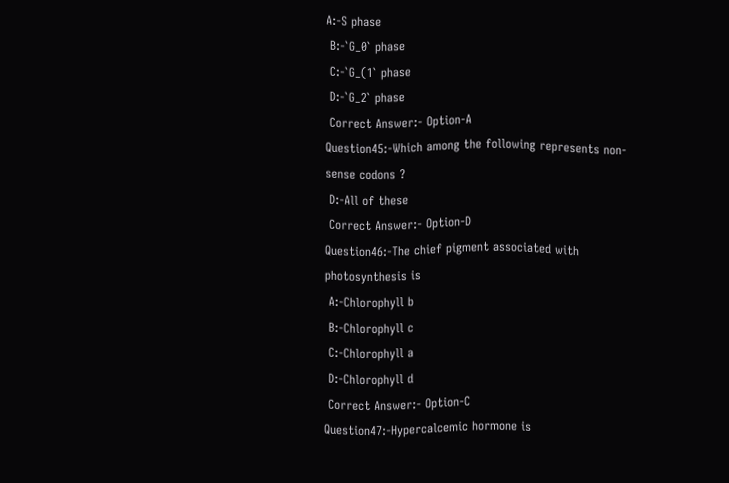A:-S phase
 B:-`G_0` phase
 C:-`G_(1` phase
 D:-`G_2` phase
 Correct Answer:- Option-A
Question45:-Which among the following represents non-sense codons ?
 D:-All of these
 Correct Answer:- Option-D
Question46:-The chief pigment associated with photosynthesis is
 A:-Chlorophyll b
 B:-Chlorophyll c
 C:-Chlorophyll a
 D:-Chlorophyll d
 Correct Answer:- Option-C
Question47:-Hypercalcemic hormone is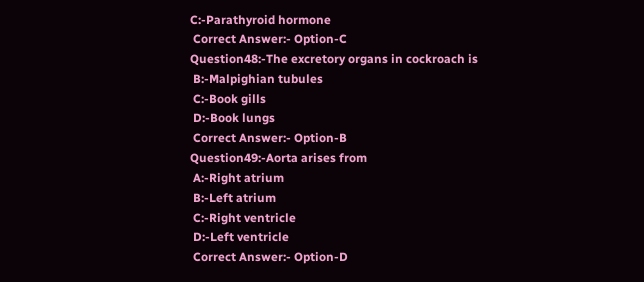C:-Parathyroid hormone
 Correct Answer:- Option-C
Question48:-The excretory organs in cockroach is
 B:-Malpighian tubules
 C:-Book gills
 D:-Book lungs
 Correct Answer:- Option-B
Question49:-Aorta arises from
 A:-Right atrium
 B:-Left atrium
 C:-Right ventricle
 D:-Left ventricle
 Correct Answer:- Option-D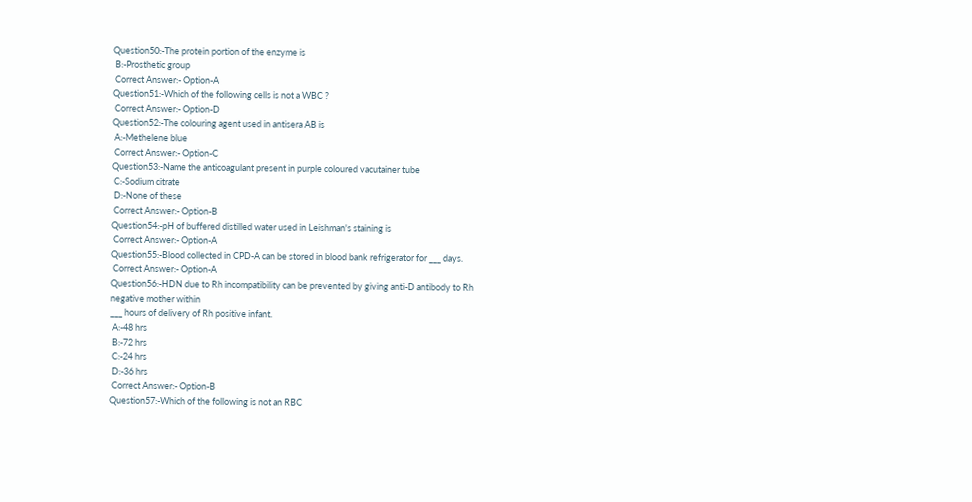Question50:-The protein portion of the enzyme is
 B:-Prosthetic group
 Correct Answer:- Option-A
Question51:-Which of the following cells is not a WBC ?
 Correct Answer:- Option-D
Question52:-The colouring agent used in antisera AB is
 A:-Methelene blue
 Correct Answer:- Option-C
Question53:-Name the anticoagulant present in purple coloured vacutainer tube
 C:-Sodium citrate
 D:-None of these
 Correct Answer:- Option-B
Question54:-pH of buffered distilled water used in Leishman's staining is
 Correct Answer:- Option-A
Question55:-Blood collected in CPD-A can be stored in blood bank refrigerator for ___ days.
 Correct Answer:- Option-A
Question56:-HDN due to Rh incompatibility can be prevented by giving anti-D antibody to Rh negative mother within
___ hours of delivery of Rh positive infant.
 A:-48 hrs
 B:-72 hrs
 C:-24 hrs
 D:-36 hrs
 Correct Answer:- Option-B
Question57:-Which of the following is not an RBC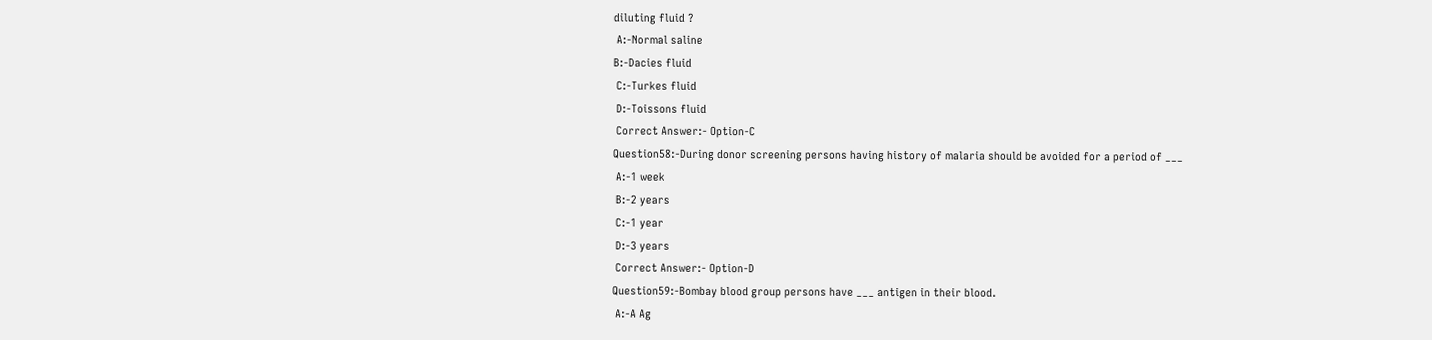diluting fluid ?
 A:-Normal saline
B:-Dacies fluid
 C:-Turkes fluid
 D:-Toissons fluid
 Correct Answer:- Option-C
Question58:-During donor screening persons having history of malaria should be avoided for a period of ___
 A:-1 week
 B:-2 years
 C:-1 year
 D:-3 years
 Correct Answer:- Option-D
Question59:-Bombay blood group persons have ___ antigen in their blood.
 A:-A Ag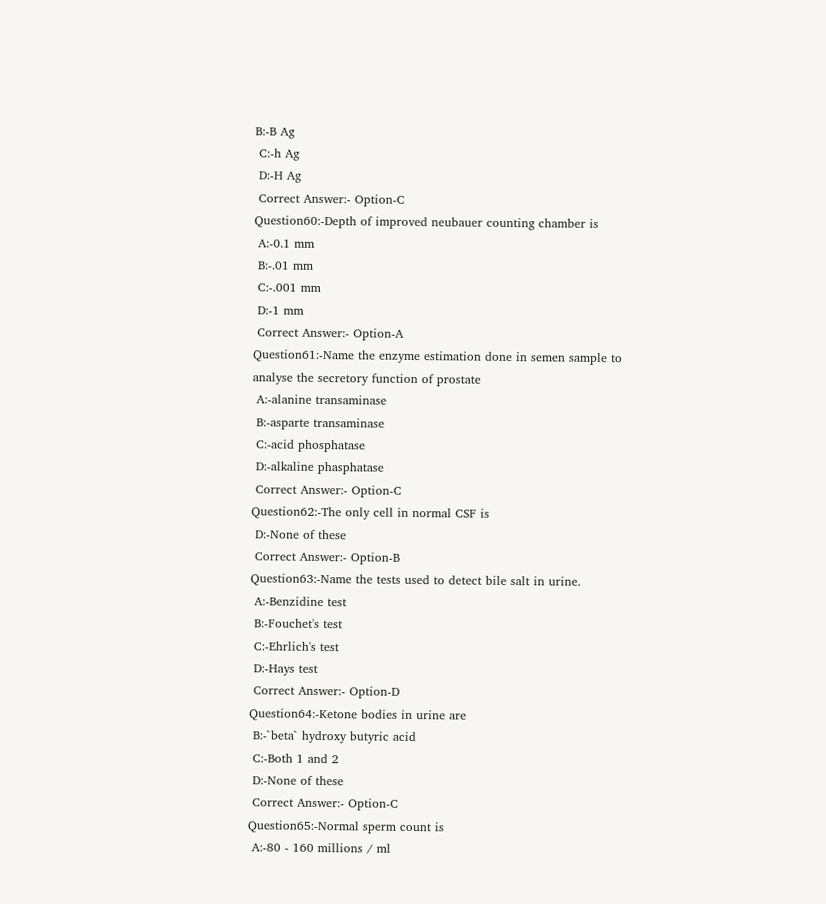B:-B Ag
 C:-h Ag
 D:-H Ag
 Correct Answer:- Option-C
Question60:-Depth of improved neubauer counting chamber is
 A:-0.1 mm
 B:-.01 mm
 C:-.001 mm
 D:-1 mm
 Correct Answer:- Option-A
Question61:-Name the enzyme estimation done in semen sample to analyse the secretory function of prostate
 A:-alanine transaminase
 B:-asparte transaminase
 C:-acid phosphatase
 D:-alkaline phasphatase
 Correct Answer:- Option-C
Question62:-The only cell in normal CSF is
 D:-None of these
 Correct Answer:- Option-B
Question63:-Name the tests used to detect bile salt in urine.
 A:-Benzidine test
 B:-Fouchet's test
 C:-Ehrlich's test
 D:-Hays test
 Correct Answer:- Option-D
Question64:-Ketone bodies in urine are
 B:-`beta` hydroxy butyric acid
 C:-Both 1 and 2
 D:-None of these
 Correct Answer:- Option-C
Question65:-Normal sperm count is
 A:-80 - 160 millions / ml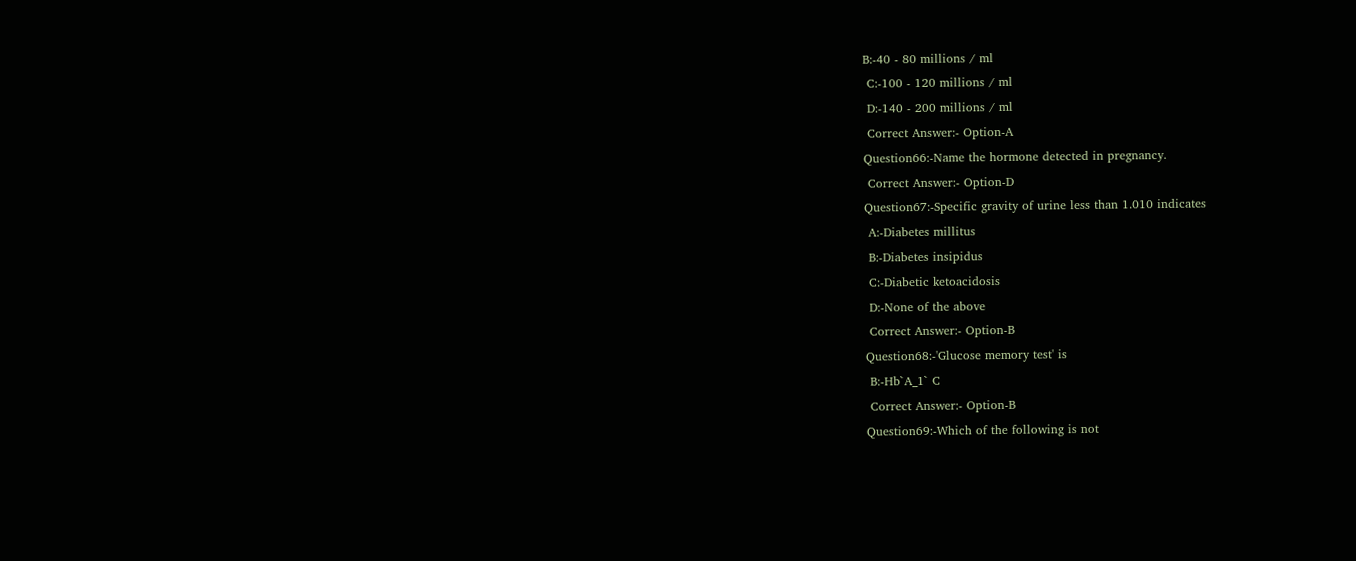B:-40 - 80 millions / ml
 C:-100 - 120 millions / ml
 D:-140 - 200 millions / ml
 Correct Answer:- Option-A
Question66:-Name the hormone detected in pregnancy.
 Correct Answer:- Option-D
Question67:-Specific gravity of urine less than 1.010 indicates
 A:-Diabetes millitus
 B:-Diabetes insipidus
 C:-Diabetic ketoacidosis
 D:-None of the above
 Correct Answer:- Option-B
Question68:-'Glucose memory test' is
 B:-Hb`A_1` C
 Correct Answer:- Option-B
Question69:-Which of the following is not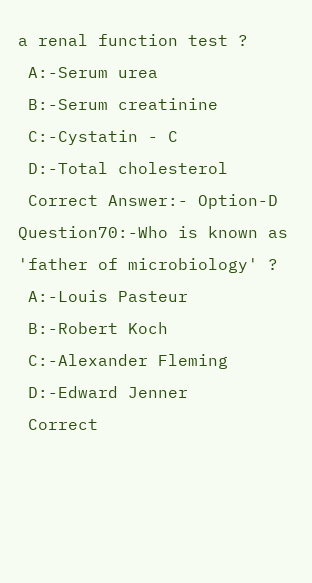a renal function test ?
 A:-Serum urea
 B:-Serum creatinine
 C:-Cystatin - C
 D:-Total cholesterol
 Correct Answer:- Option-D
Question70:-Who is known as 'father of microbiology' ?
 A:-Louis Pasteur
 B:-Robert Koch
 C:-Alexander Fleming
 D:-Edward Jenner
 Correct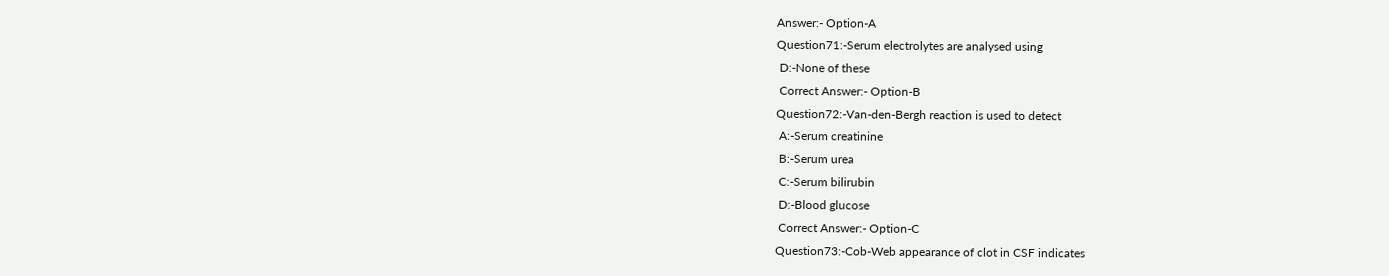Answer:- Option-A
Question71:-Serum electrolytes are analysed using
 D:-None of these
 Correct Answer:- Option-B
Question72:-Van-den-Bergh reaction is used to detect
 A:-Serum creatinine
 B:-Serum urea
 C:-Serum bilirubin
 D:-Blood glucose
 Correct Answer:- Option-C
Question73:-Cob-Web appearance of clot in CSF indicates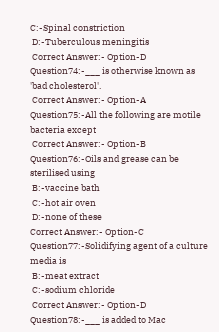C:-Spinal constriction
 D:-Tuberculous meningitis
 Correct Answer:- Option-D
Question74:-___ is otherwise known as 'bad cholesterol'.
 Correct Answer:- Option-A
Question75:-All the following are motile bacteria except
 Correct Answer:- Option-B
Question76:-Oils and grease can be sterilised using
 B:-vaccine bath
 C:-hot air oven
 D:-none of these
Correct Answer:- Option-C
Question77:-Solidifying agent of a culture media is
 B:-meat extract
 C:-sodium chloride
 Correct Answer:- Option-D
Question78:-___ is added to Mac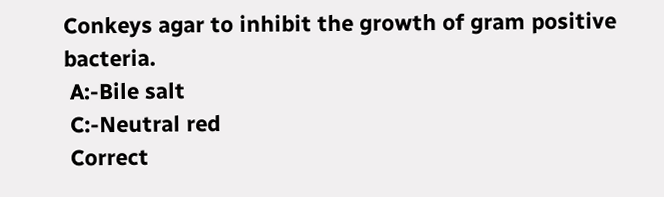Conkeys agar to inhibit the growth of gram positive bacteria.
 A:-Bile salt
 C:-Neutral red
 Correct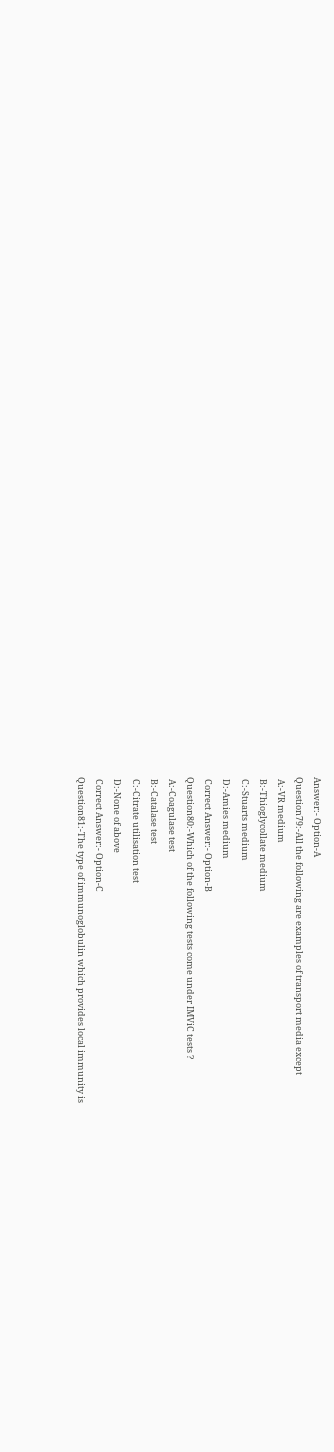Answer:- Option-A
Question79:-All the following are examples of transport media except
 A:-VR medium
 B:-Thioglycollate medium
 C:-Stuarts medium
 D:-Amies medium
 Correct Answer:- Option-B
Question80:-Which of the following tests come under IMViC tests ?
 A:-Coagulase test
 B:-Catalase test
 C:-Citrate utilisation test
 D:-None of above
 Correct Answer:- Option-C
Question81:-The type of immunoglobulin which provides local immunity is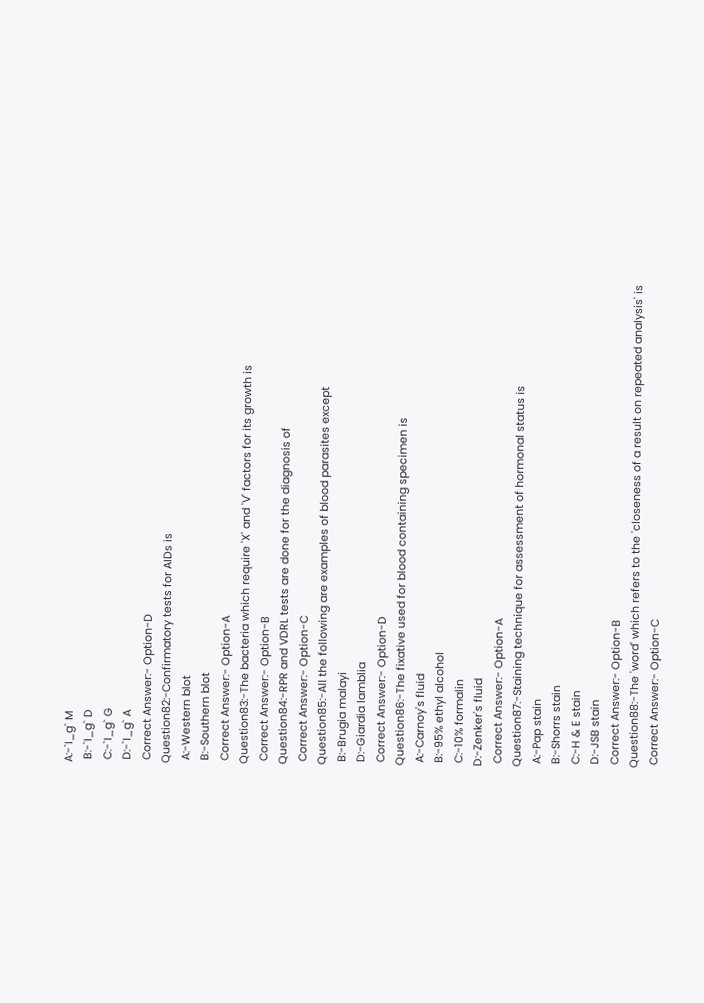A:-`I_g` M
 B:-`I_g` D
 C:-`I_g` G
 D:-`I_g` A
 Correct Answer:- Option-D
Question82:-Confirmatory tests for AIDs is
 A:-Western blot
 B:-Southern blot
 Correct Answer:- Option-A
Question83:-The bacteria which require 'X' and 'V' factors for its growth is
 Correct Answer:- Option-B
Question84:-RPR and VDRL tests are done for the diagnosis of
 Correct Answer:- Option-C
Question85:-All the following are examples of blood parasites except
 B:-Brugia malayi
 D:-Giardia lamblia
 Correct Answer:- Option-D
Question86:-The fixative used for blood containing specimen is
 A:-Carnoy's fluid
 B:-95% ethyl alcohol
 C:-10% formalin
D:-Zenker's fluid
 Correct Answer:- Option-A
Question87:-Staining technique for assessment of hormonal status is
 A:-Pap stain
 B:-Shorrs stain
 C:-H & E stain
 D:-JSB stain
 Correct Answer:- Option-B
Question88:-The 'word' which refers to the 'closeness of a result on repeated analysis' is
 Correct Answer:- Option-C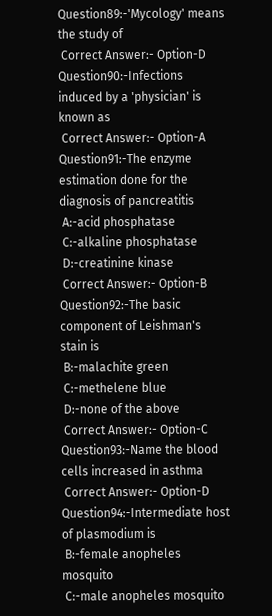Question89:-'Mycology' means the study of
 Correct Answer:- Option-D
Question90:-Infections induced by a 'physician' is known as
 Correct Answer:- Option-A
Question91:-The enzyme estimation done for the diagnosis of pancreatitis
 A:-acid phosphatase
 C:-alkaline phosphatase
 D:-creatinine kinase
 Correct Answer:- Option-B
Question92:-The basic component of Leishman's stain is
 B:-malachite green
 C:-methelene blue
 D:-none of the above
 Correct Answer:- Option-C
Question93:-Name the blood cells increased in asthma
 Correct Answer:- Option-D
Question94:-Intermediate host of plasmodium is
 B:-female anopheles mosquito
 C:-male anopheles mosquito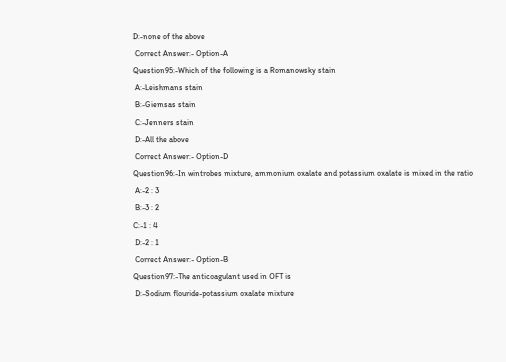D:-none of the above
 Correct Answer:- Option-A
Question95:-Which of the following is a Romanowsky stain
 A:-Leishmans stain
 B:-Giemsas stain
 C:-Jenners stain
 D:-All the above
 Correct Answer:- Option-D
Question96:-In wintrobes mixture, ammonium oxalate and potassium oxalate is mixed in the ratio
 A:-2 : 3
 B:-3 : 2
C:-1 : 4
 D:-2 : 1
 Correct Answer:- Option-B
Question97:-The anticoagulant used in OFT is
 D:-Sodium flouride-potassium oxalate mixture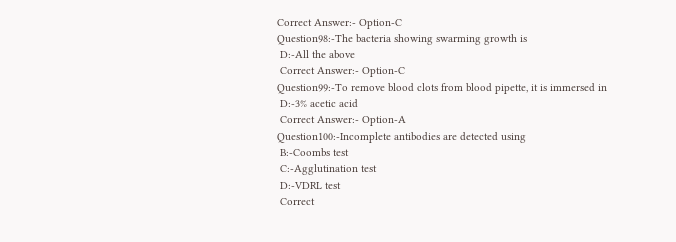Correct Answer:- Option-C
Question98:-The bacteria showing swarming growth is
 D:-All the above
 Correct Answer:- Option-C
Question99:-To remove blood clots from blood pipette, it is immersed in
 D:-3% acetic acid
 Correct Answer:- Option-A
Question100:-Incomplete antibodies are detected using
 B:-Coombs test
 C:-Agglutination test
 D:-VDRL test
 Correct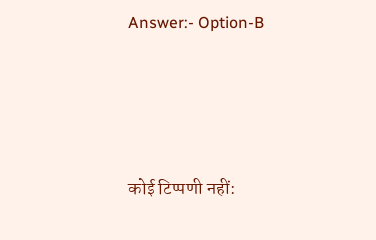Answer:- Option-B




कोई टिप्पणी नहीं: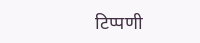टिप्पणी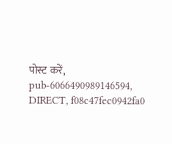पोस्ट करें, pub-6066490989146594, DIRECT, f08c47fec0942fa0